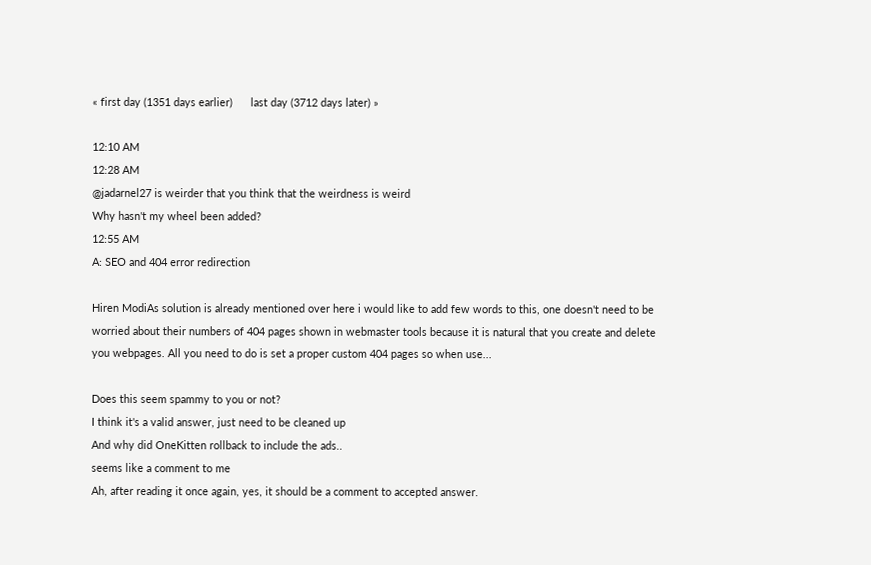« first day (1351 days earlier)      last day (3712 days later) »

12:10 AM
12:28 AM
@jadarnel27 is weirder that you think that the weirdness is weird
Why hasn't my wheel been added?
12:55 AM
A: SEO and 404 error redirection

Hiren ModiAs solution is already mentioned over here i would like to add few words to this, one doesn't need to be worried about their numbers of 404 pages shown in webmaster tools because it is natural that you create and delete you webpages. All you need to do is set a proper custom 404 pages so when use...

Does this seem spammy to you or not?
I think it's a valid answer, just need to be cleaned up
And why did OneKitten rollback to include the ads..
seems like a comment to me
Ah, after reading it once again, yes, it should be a comment to accepted answer.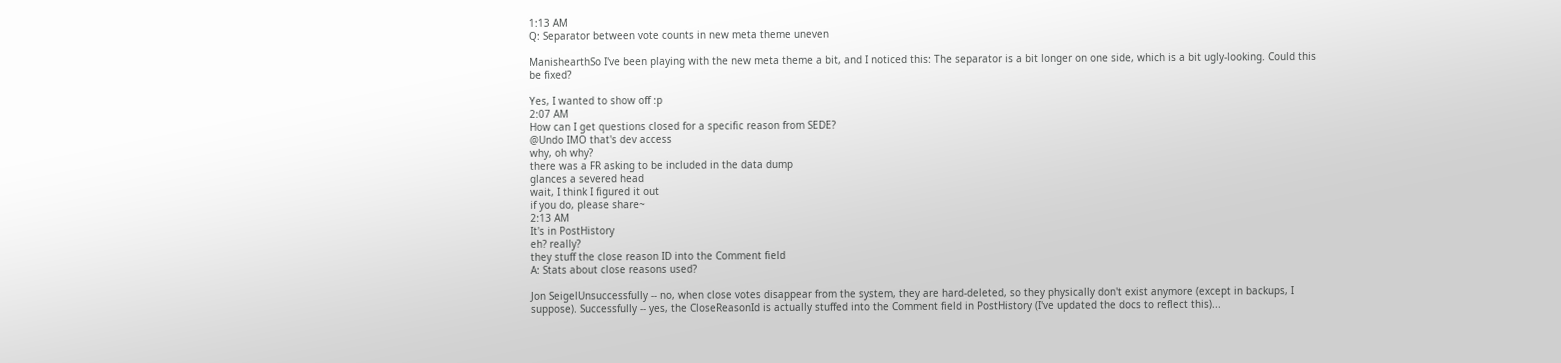1:13 AM
Q: Separator between vote counts in new meta theme uneven

ManishearthSo I've been playing with the new meta theme a bit, and I noticed this: The separator is a bit longer on one side, which is a bit ugly-looking. Could this be fixed?

Yes, I wanted to show off :p
2:07 AM
How can I get questions closed for a specific reason from SEDE?
@Undo IMO that's dev access
why, oh why?
there was a FR asking to be included in the data dump
glances a severed head
wait, I think I figured it out
if you do, please share~
2:13 AM
It's in PostHistory
eh? really?
they stuff the close reason ID into the Comment field
A: Stats about close reasons used?

Jon SeigelUnsuccessfully -- no, when close votes disappear from the system, they are hard-deleted, so they physically don't exist anymore (except in backups, I suppose). Successfully -- yes, the CloseReasonId is actually stuffed into the Comment field in PostHistory (I've updated the docs to reflect this)...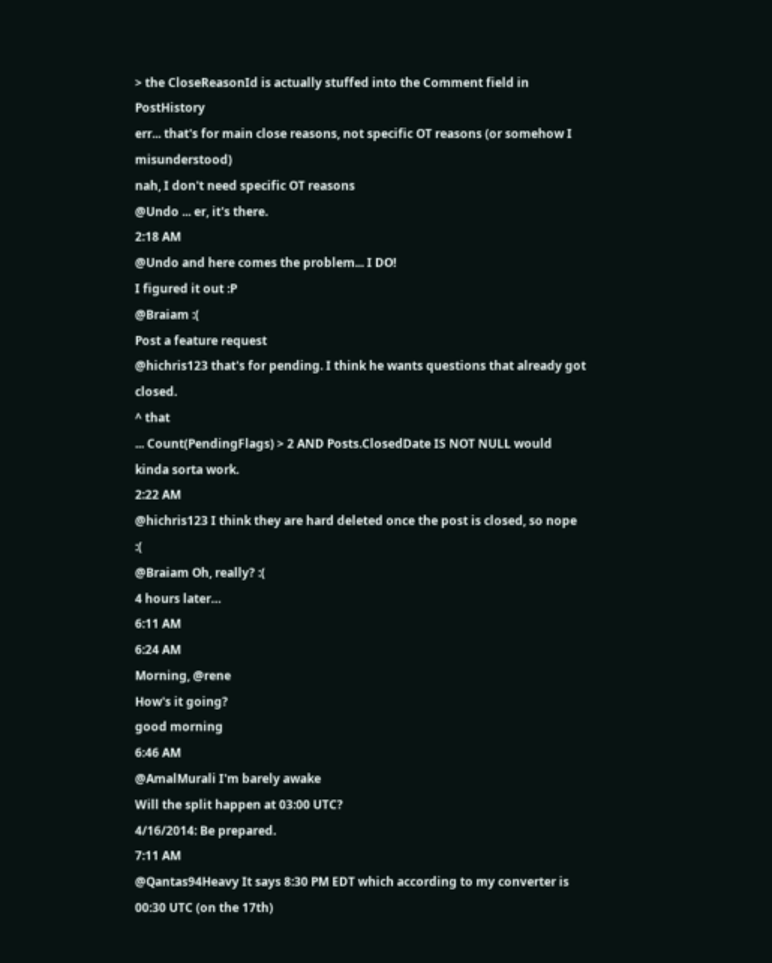> the CloseReasonId is actually stuffed into the Comment field in PostHistory
err... that's for main close reasons, not specific OT reasons (or somehow I misunderstood)
nah, I don't need specific OT reasons
@Undo ... er, it's there.
2:18 AM
@Undo and here comes the problem... I DO!
I figured it out :P
@Braiam :(
Post a feature request
@hichris123 that's for pending. I think he wants questions that already got closed.
^ that
... Count(PendingFlags) > 2 AND Posts.ClosedDate IS NOT NULL would kinda sorta work.
2:22 AM
@hichris123 I think they are hard deleted once the post is closed, so nope :(
@Braiam Oh, really? :(
4 hours later…
6:11 AM
6:24 AM
Morning, @rene
How's it going?
good morning
6:46 AM
@AmalMurali I'm barely awake
Will the split happen at 03:00 UTC?
4/16/2014: Be prepared.
7:11 AM
@Qantas94Heavy It says 8:30 PM EDT which according to my converter is 00:30 UTC (on the 17th)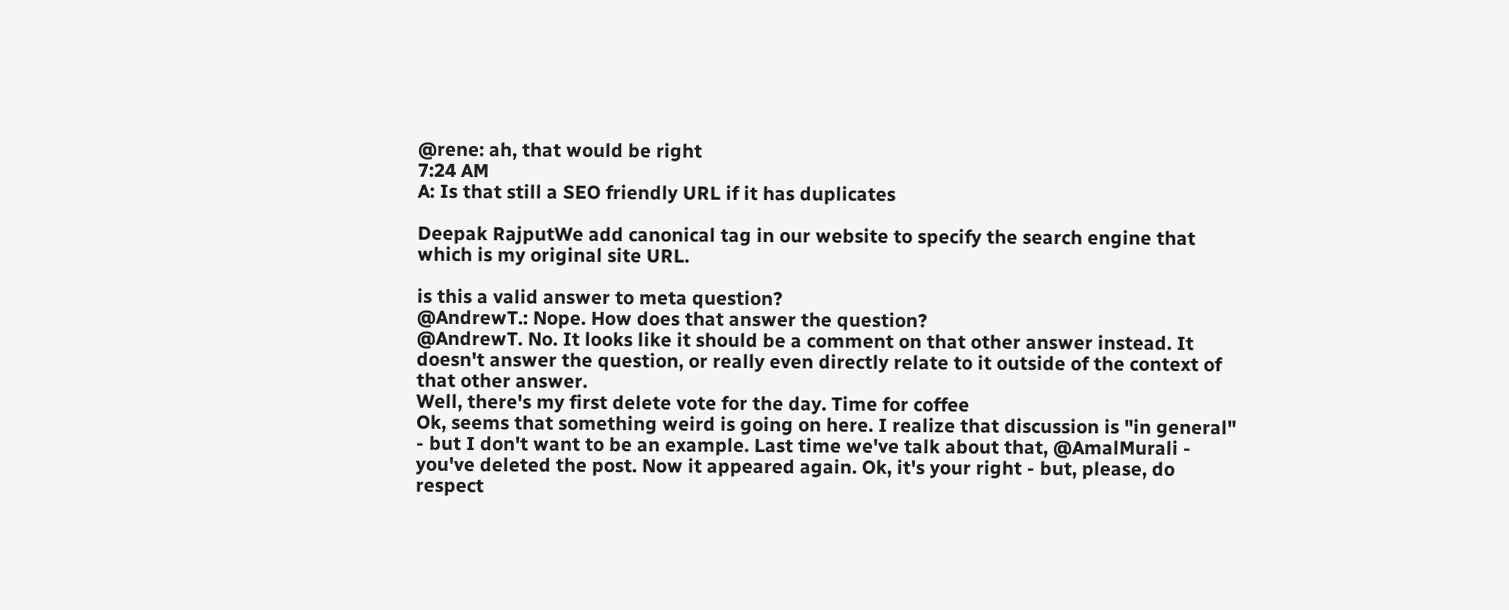@rene: ah, that would be right
7:24 AM
A: Is that still a SEO friendly URL if it has duplicates

Deepak RajputWe add canonical tag in our website to specify the search engine that which is my original site URL.

is this a valid answer to meta question?
@AndrewT.: Nope. How does that answer the question?
@AndrewT. No. It looks like it should be a comment on that other answer instead. It doesn't answer the question, or really even directly relate to it outside of the context of that other answer.
Well, there's my first delete vote for the day. Time for coffee
Ok, seems that something weird is going on here. I realize that discussion is "in general" - but I don't want to be an example. Last time we've talk about that, @AmalMurali - you've deleted the post. Now it appeared again. Ok, it's your right - but, please, do respect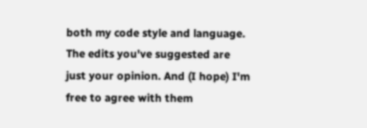both my code style and language. The edits you've suggested are just your opinion. And (I hope) I'm free to agree with them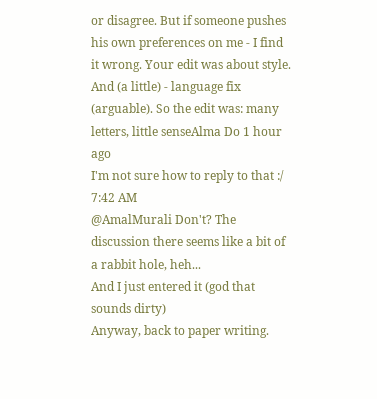or disagree. But if someone pushes his own preferences on me - I find it wrong. Your edit was about style. And (a little) - language fix (arguable). So the edit was: many letters, little senseAlma Do 1 hour ago
I'm not sure how to reply to that :/
7:42 AM
@AmalMurali Don't? The discussion there seems like a bit of a rabbit hole, heh...
And I just entered it (god that sounds dirty)
Anyway, back to paper writing.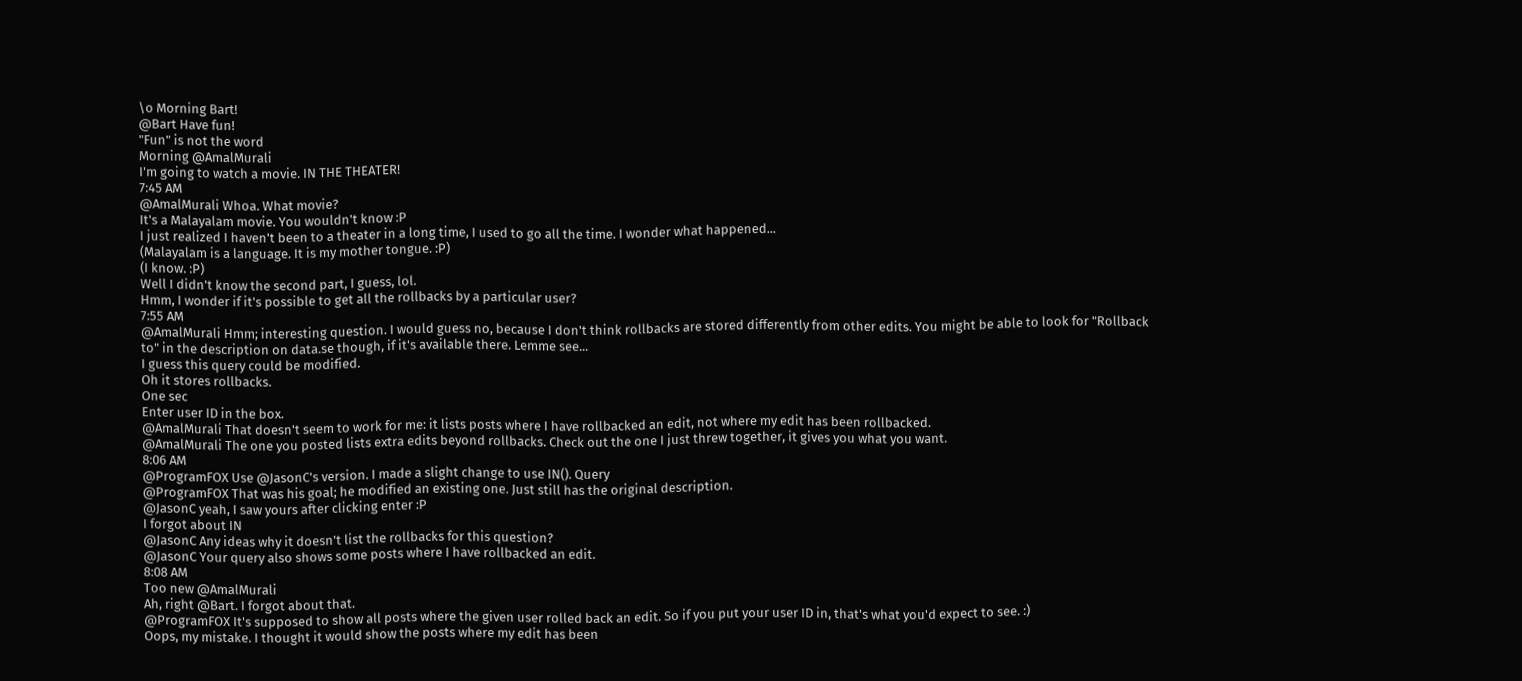\o Morning Bart!
@Bart Have fun!
"Fun" is not the word
Morning @AmalMurali
I'm going to watch a movie. IN THE THEATER!
7:45 AM
@AmalMurali Whoa. What movie?
It's a Malayalam movie. You wouldn't know :P
I just realized I haven't been to a theater in a long time, I used to go all the time. I wonder what happened...
(Malayalam is a language. It is my mother tongue. :P)
(I know. :P)
Well I didn't know the second part, I guess, lol.
Hmm, I wonder if it's possible to get all the rollbacks by a particular user?
7:55 AM
@AmalMurali Hmm; interesting question. I would guess no, because I don't think rollbacks are stored differently from other edits. You might be able to look for "Rollback to" in the description on data.se though, if it's available there. Lemme see...
I guess this query could be modified.
Oh it stores rollbacks.
One sec
Enter user ID in the box.
@AmalMurali That doesn't seem to work for me: it lists posts where I have rollbacked an edit, not where my edit has been rollbacked.
@AmalMurali The one you posted lists extra edits beyond rollbacks. Check out the one I just threw together, it gives you what you want.
8:06 AM
@ProgramFOX Use @JasonC's version. I made a slight change to use IN(). Query
@ProgramFOX That was his goal; he modified an existing one. Just still has the original description.
@JasonC yeah, I saw yours after clicking enter :P
I forgot about IN
@JasonC Any ideas why it doesn't list the rollbacks for this question?
@JasonC Your query also shows some posts where I have rollbacked an edit.
8:08 AM
Too new @AmalMurali
Ah, right @Bart. I forgot about that.
@ProgramFOX It's supposed to show all posts where the given user rolled back an edit. So if you put your user ID in, that's what you'd expect to see. :)
Oops, my mistake. I thought it would show the posts where my edit has been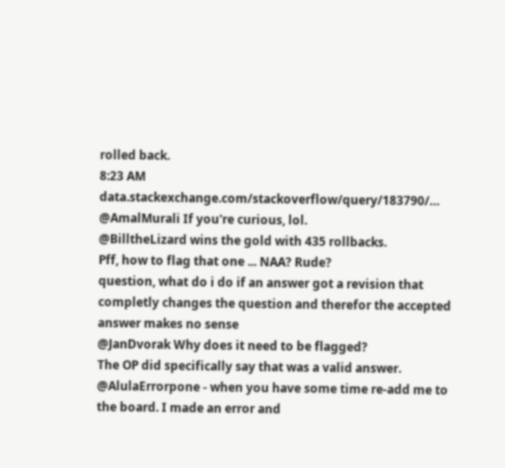rolled back.
8:23 AM
data.stackexchange.com/stackoverflow/query/183790/… @AmalMurali If you're curious, lol.
@BilltheLizard wins the gold with 435 rollbacks.
Pff, how to flag that one ... NAA? Rude?
question, what do i do if an answer got a revision that completly changes the question and therefor the accepted answer makes no sense
@JanDvorak Why does it need to be flagged?
The OP did specifically say that was a valid answer.
@AlulaErrorpone - when you have some time re-add me to the board. I made an error and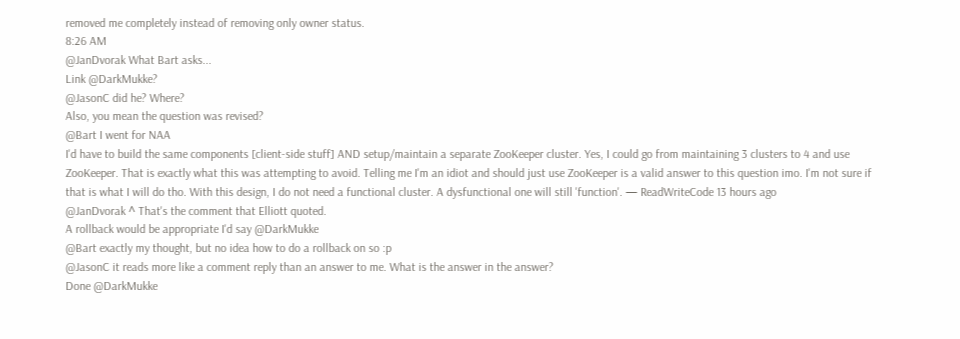removed me completely instead of removing only owner status.
8:26 AM
@JanDvorak What Bart asks...
Link @DarkMukke?
@JasonC did he? Where?
Also, you mean the question was revised?
@Bart I went for NAA
I'd have to build the same components [client-side stuff] AND setup/maintain a separate ZooKeeper cluster. Yes, I could go from maintaining 3 clusters to 4 and use ZooKeeper. That is exactly what this was attempting to avoid. Telling me I'm an idiot and should just use ZooKeeper is a valid answer to this question imo. I'm not sure if that is what I will do tho. With this design, I do not need a functional cluster. A dysfunctional one will still 'function'. — ReadWriteCode 13 hours ago
@JanDvorak ^ That's the comment that Elliott quoted.
A rollback would be appropriate I'd say @DarkMukke
@Bart exactly my thought, but no idea how to do a rollback on so :p
@JasonC it reads more like a comment reply than an answer to me. What is the answer in the answer?
Done @DarkMukke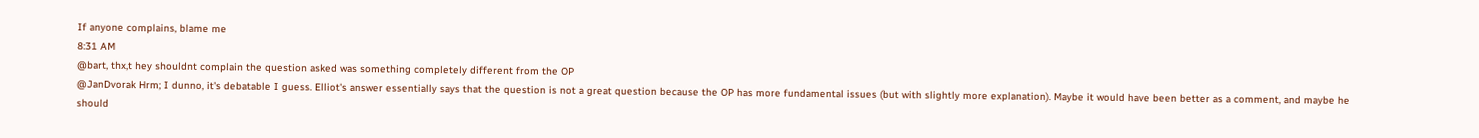If anyone complains, blame me
8:31 AM
@bart, thx,t hey shouldnt complain the question asked was something completely different from the OP
@JanDvorak Hrm; I dunno, it's debatable I guess. Elliot's answer essentially says that the question is not a great question because the OP has more fundamental issues (but with slightly more explanation). Maybe it would have been better as a comment, and maybe he should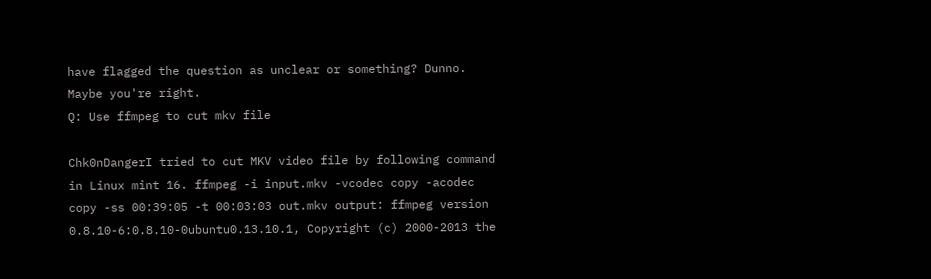have flagged the question as unclear or something? Dunno. Maybe you're right.
Q: Use ffmpeg to cut mkv file

Chk0nDangerI tried to cut MKV video file by following command in Linux mint 16. ffmpeg -i input.mkv -vcodec copy -acodec copy -ss 00:39:05 -t 00:03:03 out.mkv output: ffmpeg version 0.8.10-6:0.8.10-0ubuntu0.13.10.1, Copyright (c) 2000-2013 the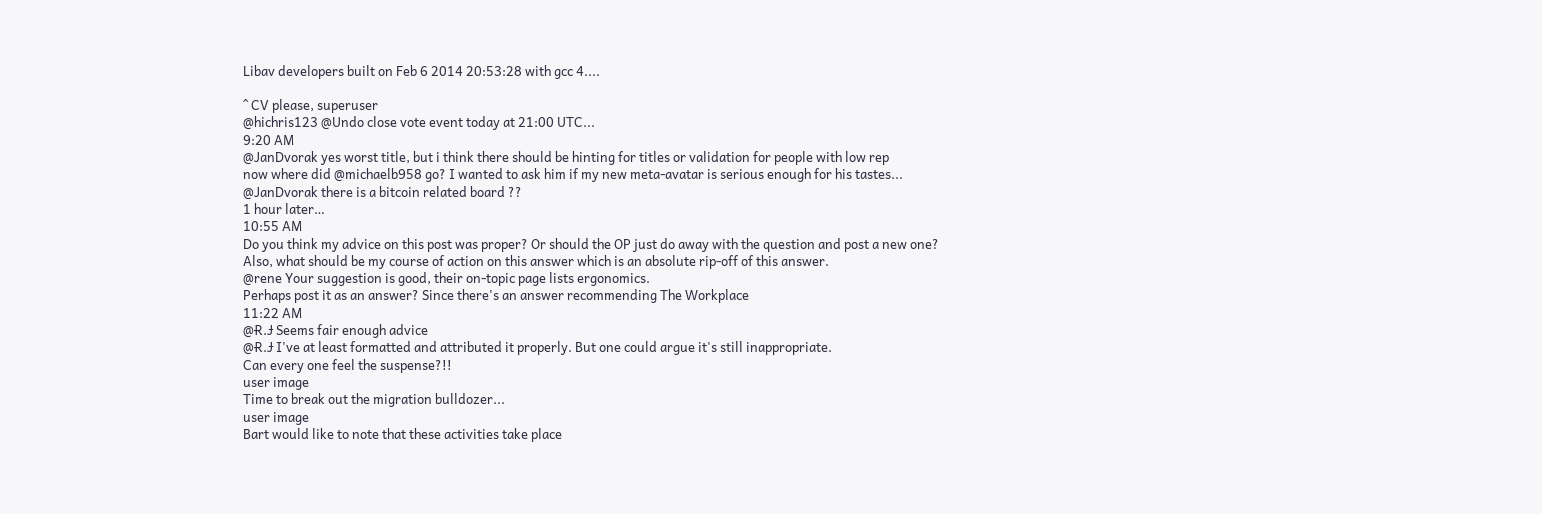Libav developers built on Feb 6 2014 20:53:28 with gcc 4....

^ CV please, superuser
@hichris123 @Undo close vote event today at 21:00 UTC...
9:20 AM
@JanDvorak yes worst title, but i think there should be hinting for titles or validation for people with low rep
now where did @michaelb958 go? I wanted to ask him if my new meta-avatar is serious enough for his tastes...
@JanDvorak there is a bitcoin related board ??
1 hour later…
10:55 AM
Do you think my advice on this post was proper? Or should the OP just do away with the question and post a new one?
Also, what should be my course of action on this answer which is an absolute rip-off of this answer.
@rene Your suggestion is good, their on-topic page lists ergonomics.
Perhaps post it as an answer? Since there's an answer recommending The Workplace
11:22 AM
@Ɍ.Ɉ Seems fair enough advice
@Ɍ.Ɉ I've at least formatted and attributed it properly. But one could argue it's still inappropriate.
Can every one feel the suspense?!!
user image
Time to break out the migration bulldozer...
user image
Bart would like to note that these activities take place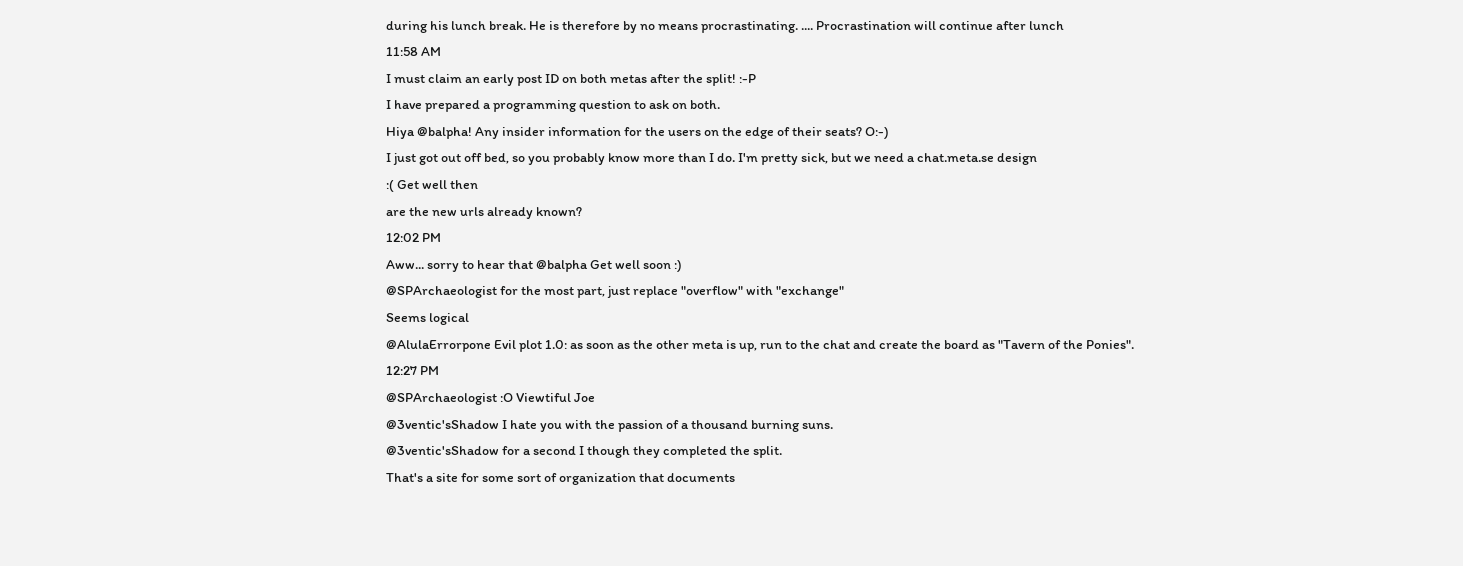during his lunch break. He is therefore by no means procrastinating. .... Procrastination will continue after lunch
11:58 AM
I must claim an early post ID on both metas after the split! :-P
I have prepared a programming question to ask on both.
Hiya @balpha! Any insider information for the users on the edge of their seats? O:-)
I just got out off bed, so you probably know more than I do. I'm pretty sick, but we need a chat.meta.se design
:( Get well then
are the new urls already known?
12:02 PM
Aww... sorry to hear that @balpha Get well soon :)
@SPArchaeologist for the most part, just replace "overflow" with "exchange"
Seems logical
@AlulaErrorpone Evil plot 1.0: as soon as the other meta is up, run to the chat and create the board as "Tavern of the Ponies".
12:27 PM
@SPArchaeologist :O Viewtiful Joe
@3ventic'sShadow I hate you with the passion of a thousand burning suns.
@3ventic'sShadow for a second I though they completed the split.
That's a site for some sort of organization that documents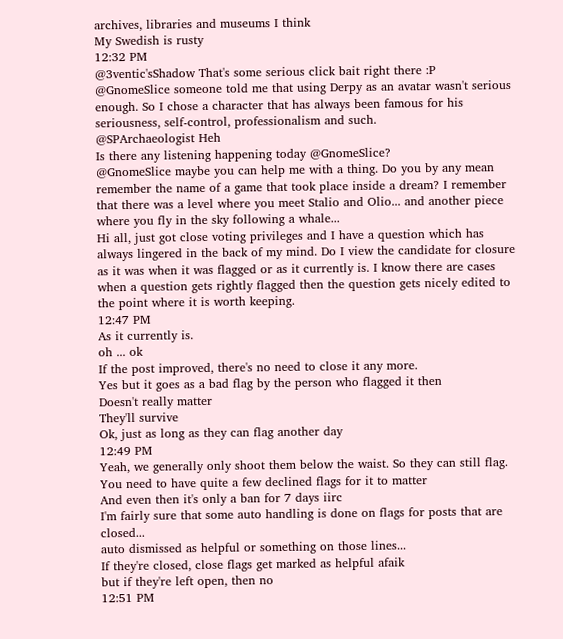archives, libraries and museums I think
My Swedish is rusty
12:32 PM
@3ventic'sShadow That's some serious click bait right there :P
@GnomeSlice someone told me that using Derpy as an avatar wasn't serious enough. So I chose a character that has always been famous for his seriousness, self-control, professionalism and such.
@SPArchaeologist Heh
Is there any listening happening today @GnomeSlice?
@GnomeSlice maybe you can help me with a thing. Do you by any mean remember the name of a game that took place inside a dream? I remember that there was a level where you meet Stalio and Olio... and another piece where you fly in the sky following a whale...
Hi all, just got close voting privileges and I have a question which has always lingered in the back of my mind. Do I view the candidate for closure as it was when it was flagged or as it currently is. I know there are cases when a question gets rightly flagged then the question gets nicely edited to the point where it is worth keeping.
12:47 PM
As it currently is.
oh ... ok
If the post improved, there's no need to close it any more.
Yes but it goes as a bad flag by the person who flagged it then
Doesn't really matter
They'll survive
Ok, just as long as they can flag another day
12:49 PM
Yeah, we generally only shoot them below the waist. So they can still flag.
You need to have quite a few declined flags for it to matter
And even then it's only a ban for 7 days iirc
I'm fairly sure that some auto handling is done on flags for posts that are closed...
auto dismissed as helpful or something on those lines...
If they're closed, close flags get marked as helpful afaik
but if they're left open, then no
12:51 PM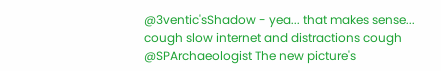@3ventic'sShadow - yea... that makes sense...
cough slow internet and distractions cough
@SPArchaeologist The new picture's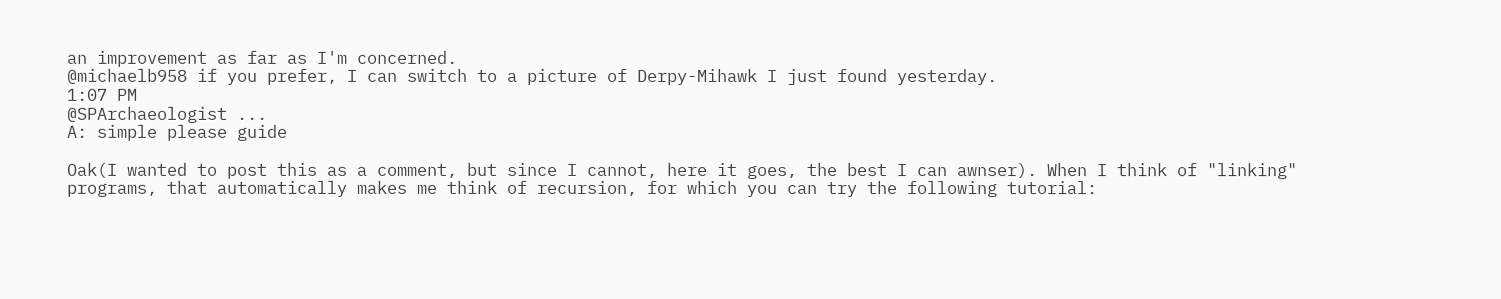an improvement as far as I'm concerned.
@michaelb958 if you prefer, I can switch to a picture of Derpy-Mihawk I just found yesterday.
1:07 PM
@SPArchaeologist ...
A: simple please guide

Oak(I wanted to post this as a comment, but since I cannot, here it goes, the best I can awnser). When I think of "linking" programs, that automatically makes me think of recursion, for which you can try the following tutorial: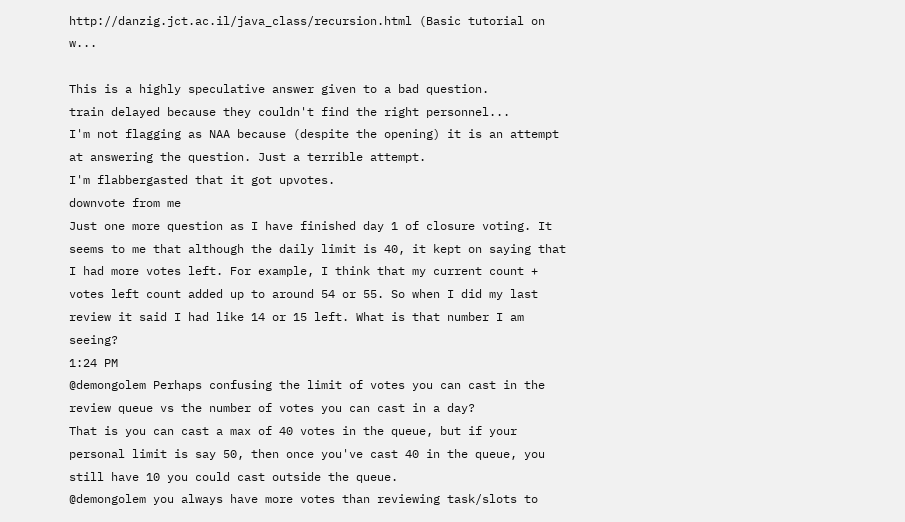http://danzig.jct.ac.il/java_class/recursion.html (Basic tutorial on w...

This is a highly speculative answer given to a bad question.
train delayed because they couldn't find the right personnel...
I'm not flagging as NAA because (despite the opening) it is an attempt at answering the question. Just a terrible attempt.
I'm flabbergasted that it got upvotes.
downvote from me
Just one more question as I have finished day 1 of closure voting. It seems to me that although the daily limit is 40, it kept on saying that I had more votes left. For example, I think that my current count + votes left count added up to around 54 or 55. So when I did my last review it said I had like 14 or 15 left. What is that number I am seeing?
1:24 PM
@demongolem Perhaps confusing the limit of votes you can cast in the review queue vs the number of votes you can cast in a day?
That is you can cast a max of 40 votes in the queue, but if your personal limit is say 50, then once you've cast 40 in the queue, you still have 10 you could cast outside the queue.
@demongolem you always have more votes than reviewing task/slots to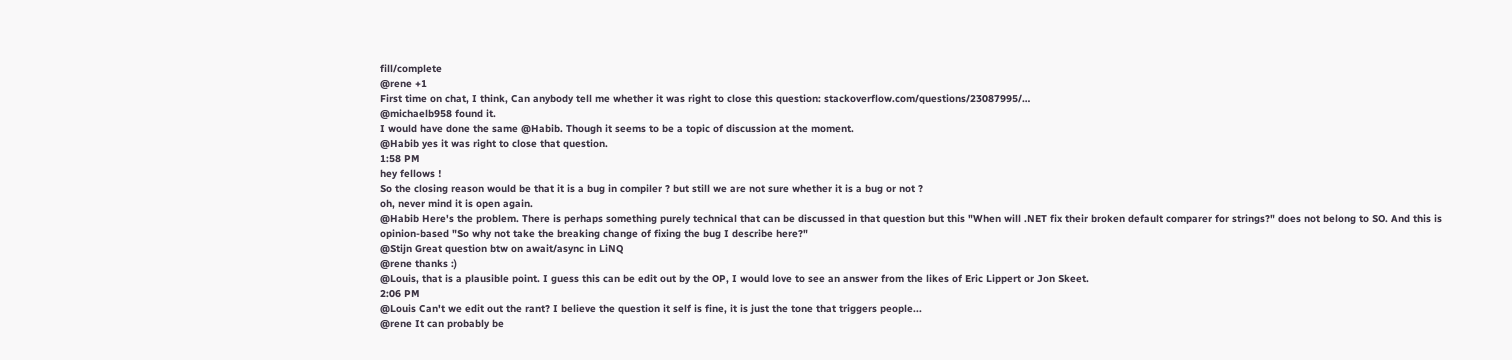fill/complete
@rene +1
First time on chat, I think, Can anybody tell me whether it was right to close this question: stackoverflow.com/questions/23087995/…
@michaelb958 found it.
I would have done the same @Habib. Though it seems to be a topic of discussion at the moment.
@Habib yes it was right to close that question.
1:58 PM
hey fellows !
So the closing reason would be that it is a bug in compiler ? but still we are not sure whether it is a bug or not ?
oh, never mind it is open again.
@Habib Here's the problem. There is perhaps something purely technical that can be discussed in that question but this "When will .NET fix their broken default comparer for strings?" does not belong to SO. And this is opinion-based "So why not take the breaking change of fixing the bug I describe here?"
@Stijn Great question btw on await/async in LiNQ
@rene thanks :)
@Louis, that is a plausible point. I guess this can be edit out by the OP, I would love to see an answer from the likes of Eric Lippert or Jon Skeet.
2:06 PM
@Louis Can't we edit out the rant? I believe the question it self is fine, it is just the tone that triggers people...
@rene It can probably be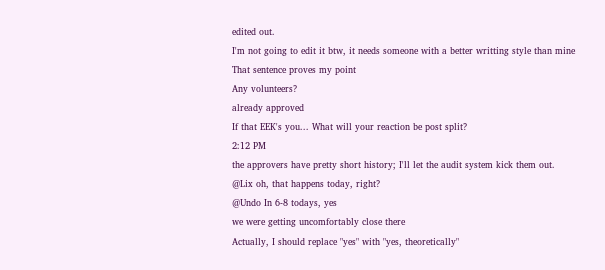edited out.
I'm not going to edit it btw, it needs someone with a better writting style than mine
That sentence proves my point
Any volunteers?
already approved
If that EEK's you... What will your reaction be post split?
2:12 PM
the approvers have pretty short history; I'll let the audit system kick them out.
@Lix oh, that happens today, right?
@Undo In 6-8 todays, yes
we were getting uncomfortably close there
Actually, I should replace "yes" with "yes, theoretically"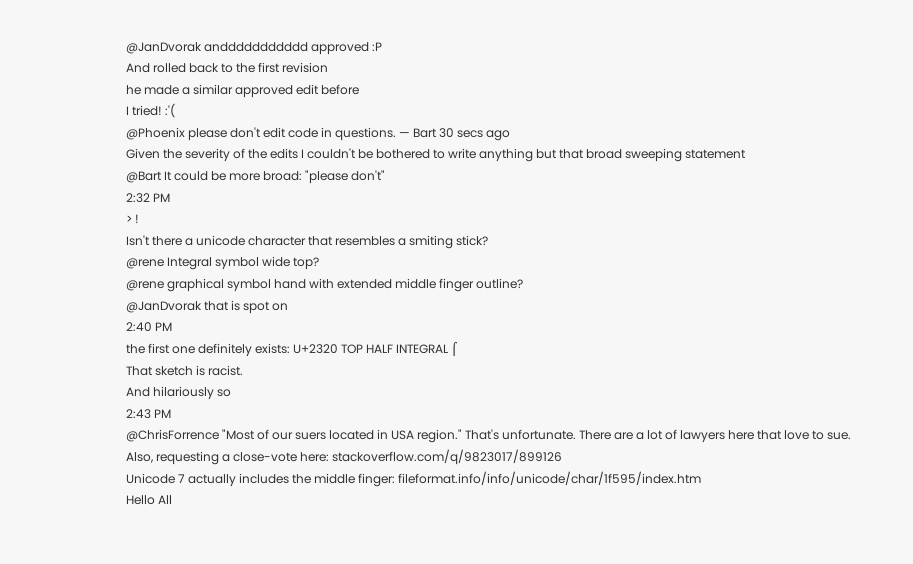@JanDvorak anddddddddddd approved :P
And rolled back to the first revision
he made a similar approved edit before
I tried! :'(
@Phoenix please don't edit code in questions. — Bart 30 secs ago
Given the severity of the edits I couldn't be bothered to write anything but that broad sweeping statement
@Bart It could be more broad: "please don't"
2:32 PM
> !
Isn't there a unicode character that resembles a smiting stick?
@rene Integral symbol wide top?
@rene graphical symbol hand with extended middle finger outline?
@JanDvorak that is spot on
2:40 PM
the first one definitely exists: U+2320 TOP HALF INTEGRAL ⌠
That sketch is racist.
And hilariously so
2:43 PM
@ChrisForrence "Most of our suers located in USA region." That's unfortunate. There are a lot of lawyers here that love to sue.
Also, requesting a close-vote here: stackoverflow.com/q/9823017/899126
Unicode 7 actually includes the middle finger: fileformat.info/info/unicode/char/1f595/index.htm
Hello All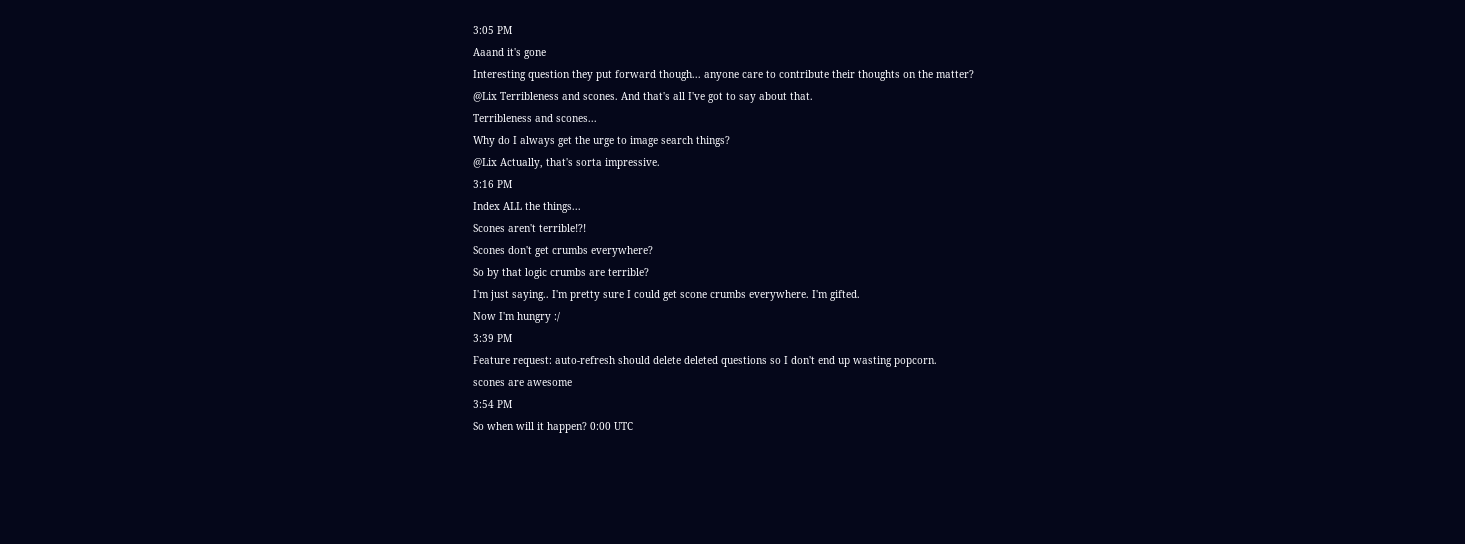3:05 PM
Aaand it's gone
Interesting question they put forward though... anyone care to contribute their thoughts on the matter?
@Lix Terribleness and scones. And that's all I've got to say about that.
Terribleness and scones...
Why do I always get the urge to image search things?
@Lix Actually, that's sorta impressive.
3:16 PM
Index ALL the things...
Scones aren't terrible!?!
Scones don't get crumbs everywhere?
So by that logic crumbs are terrible?
I'm just saying.. I'm pretty sure I could get scone crumbs everywhere. I'm gifted.
Now I'm hungry :/
3:39 PM
Feature request: auto-refresh should delete deleted questions so I don't end up wasting popcorn.
scones are awesome
3:54 PM
So when will it happen? 0:00 UTC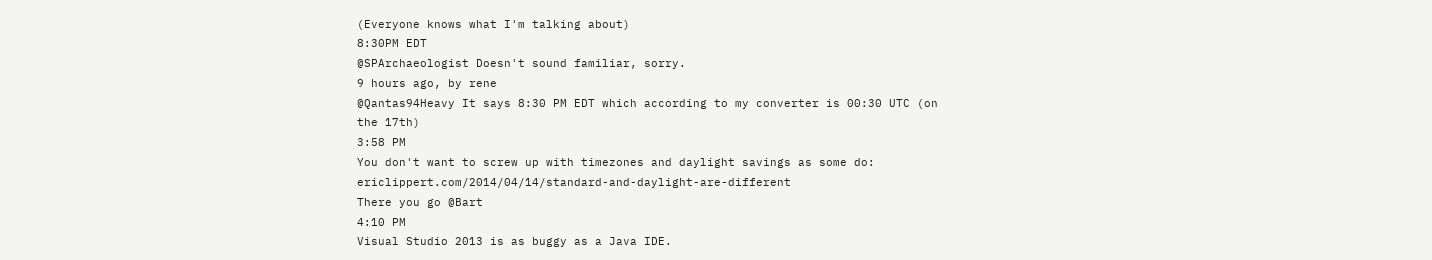(Everyone knows what I'm talking about)
8:30PM EDT
@SPArchaeologist Doesn't sound familiar, sorry.
9 hours ago, by rene
@Qantas94Heavy It says 8:30 PM EDT which according to my converter is 00:30 UTC (on the 17th)
3:58 PM
You don't want to screw up with timezones and daylight savings as some do: ericlippert.com/2014/04/14/standard-and-daylight-are-different
There you go @Bart
4:10 PM
Visual Studio 2013 is as buggy as a Java IDE.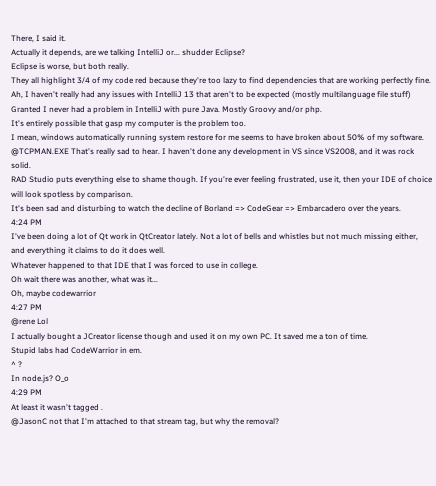There, I said it.
Actually it depends, are we talking IntelliJ or... shudder Eclipse?
Eclipse is worse, but both really.
They all highlight 3/4 of my code red because they're too lazy to find dependencies that are working perfectly fine.
Ah, I haven't really had any issues with IntelliJ 13 that aren't to be expected (mostly multilanguage file stuff)
Granted I never had a problem in IntelliJ with pure Java. Mostly Groovy and/or php.
It's entirely possible that gasp my computer is the problem too.
I mean, windows automatically running system restore for me seems to have broken about 50% of my software.
@TCPMAN.EXE That's really sad to hear. I haven't done any development in VS since VS2008, and it was rock solid.
RAD Studio puts everything else to shame though. If you're ever feeling frustrated, use it, then your IDE of choice will look spotless by comparison.
It's been sad and disturbing to watch the decline of Borland => CodeGear => Embarcadero over the years.
4:24 PM
I've been doing a lot of Qt work in QtCreator lately. Not a lot of bells and whistles but not much missing either, and everything it claims to do it does well.
Whatever happened to that IDE that I was forced to use in college.
Oh wait there was another, what was it...
Oh, maybe codewarrior
4:27 PM
@rene Lol
I actually bought a JCreator license though and used it on my own PC. It saved me a ton of time.
Stupid labs had CodeWarrior in em.
^ ?
In node.js? O_o
4:29 PM
At least it wasn't tagged .
@JasonC not that I'm attached to that stream tag, but why the removal?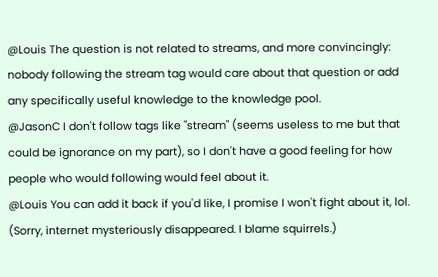@Louis The question is not related to streams, and more convincingly: nobody following the stream tag would care about that question or add any specifically useful knowledge to the knowledge pool.
@JasonC I don't follow tags like "stream" (seems useless to me but that could be ignorance on my part), so I don't have a good feeling for how people who would following would feel about it.
@Louis You can add it back if you'd like, I promise I won't fight about it, lol.
(Sorry, internet mysteriously disappeared. I blame squirrels.)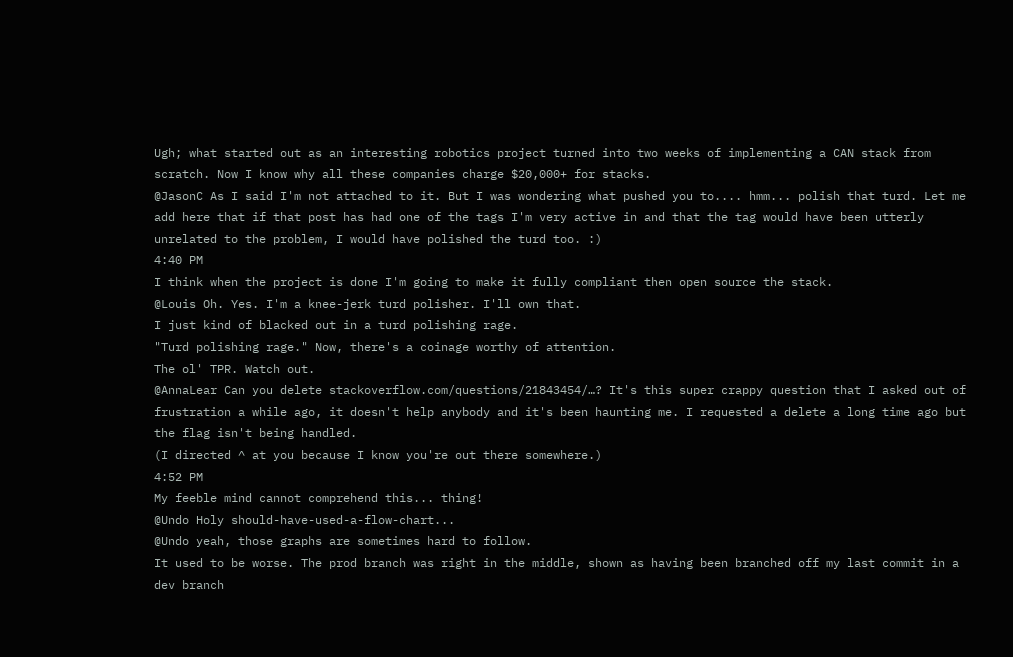Ugh; what started out as an interesting robotics project turned into two weeks of implementing a CAN stack from scratch. Now I know why all these companies charge $20,000+ for stacks.
@JasonC As I said I'm not attached to it. But I was wondering what pushed you to.... hmm... polish that turd. Let me add here that if that post has had one of the tags I'm very active in and that the tag would have been utterly unrelated to the problem, I would have polished the turd too. :)
4:40 PM
I think when the project is done I'm going to make it fully compliant then open source the stack.
@Louis Oh. Yes. I'm a knee-jerk turd polisher. I'll own that.
I just kind of blacked out in a turd polishing rage.
"Turd polishing rage." Now, there's a coinage worthy of attention.
The ol' TPR. Watch out.
@AnnaLear Can you delete stackoverflow.com/questions/21843454/…? It's this super crappy question that I asked out of frustration a while ago, it doesn't help anybody and it's been haunting me. I requested a delete a long time ago but the flag isn't being handled.
(I directed ^ at you because I know you're out there somewhere.)
4:52 PM
My feeble mind cannot comprehend this... thing!
@Undo Holy should-have-used-a-flow-chart...
@Undo yeah, those graphs are sometimes hard to follow.
It used to be worse. The prod branch was right in the middle, shown as having been branched off my last commit in a dev branch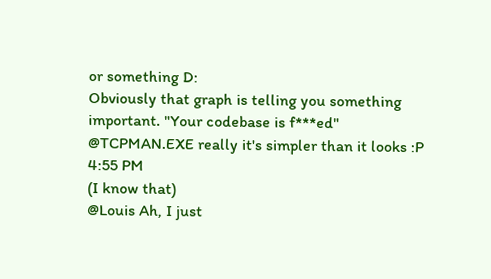or something D:
Obviously that graph is telling you something important. "Your codebase is f***ed"
@TCPMAN.EXE really it's simpler than it looks :P
4:55 PM
(I know that)
@Louis Ah, I just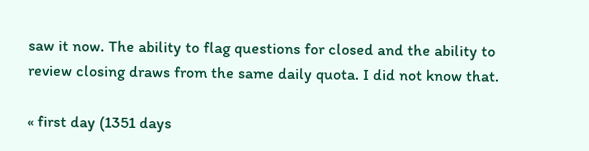saw it now. The ability to flag questions for closed and the ability to review closing draws from the same daily quota. I did not know that.

« first day (1351 days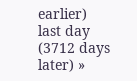earlier)      last day (3712 days later) »